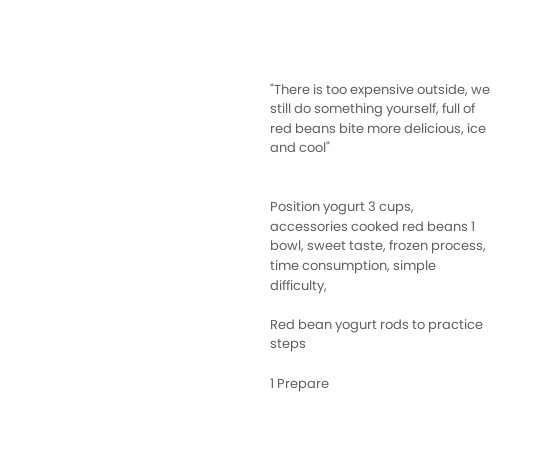"There is too expensive outside, we still do something yourself, full of red beans bite more delicious, ice and cool"


Position yogurt 3 cups, accessories cooked red beans 1 bowl, sweet taste, frozen process, time consumption, simple difficulty,

Red bean yogurt rods to practice steps

1 Prepare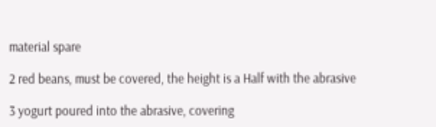material spare

2 red beans, must be covered, the height is a Half with the abrasive

3 yogurt poured into the abrasive, covering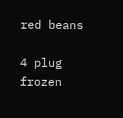red beans

4 plug frozen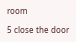room

5 close the door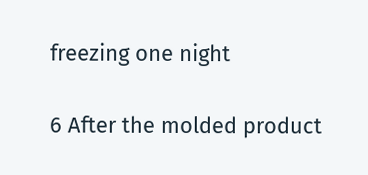freezing one night

6 After the molded product